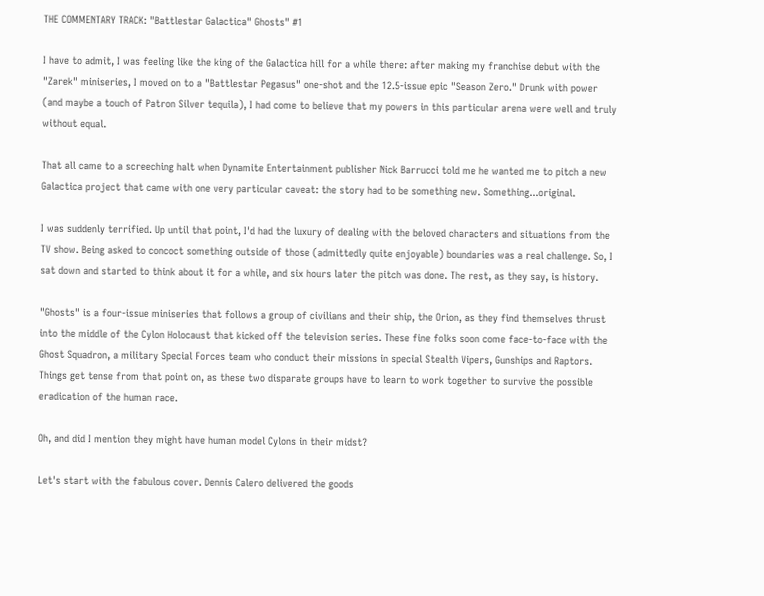THE COMMENTARY TRACK: "Battlestar Galactica" Ghosts" #1

I have to admit, I was feeling like the king of the Galactica hill for a while there: after making my franchise debut with the "Zarek" miniseries, I moved on to a "Battlestar Pegasus" one-shot and the 12.5-issue epic "Season Zero." Drunk with power (and maybe a touch of Patron Silver tequila), I had come to believe that my powers in this particular arena were well and truly without equal.

That all came to a screeching halt when Dynamite Entertainment publisher Nick Barrucci told me he wanted me to pitch a new Galactica project that came with one very particular caveat: the story had to be something new. Something...original.

I was suddenly terrified. Up until that point, I'd had the luxury of dealing with the beloved characters and situations from the TV show. Being asked to concoct something outside of those (admittedly quite enjoyable) boundaries was a real challenge. So, I sat down and started to think about it for a while, and six hours later the pitch was done. The rest, as they say, is history.

"Ghosts" is a four-issue miniseries that follows a group of civilians and their ship, the Orion, as they find themselves thrust into the middle of the Cylon Holocaust that kicked off the television series. These fine folks soon come face-to-face with the Ghost Squadron, a military Special Forces team who conduct their missions in special Stealth Vipers, Gunships and Raptors. Things get tense from that point on, as these two disparate groups have to learn to work together to survive the possible eradication of the human race.

Oh, and did I mention they might have human model Cylons in their midst?

Let's start with the fabulous cover. Dennis Calero delivered the goods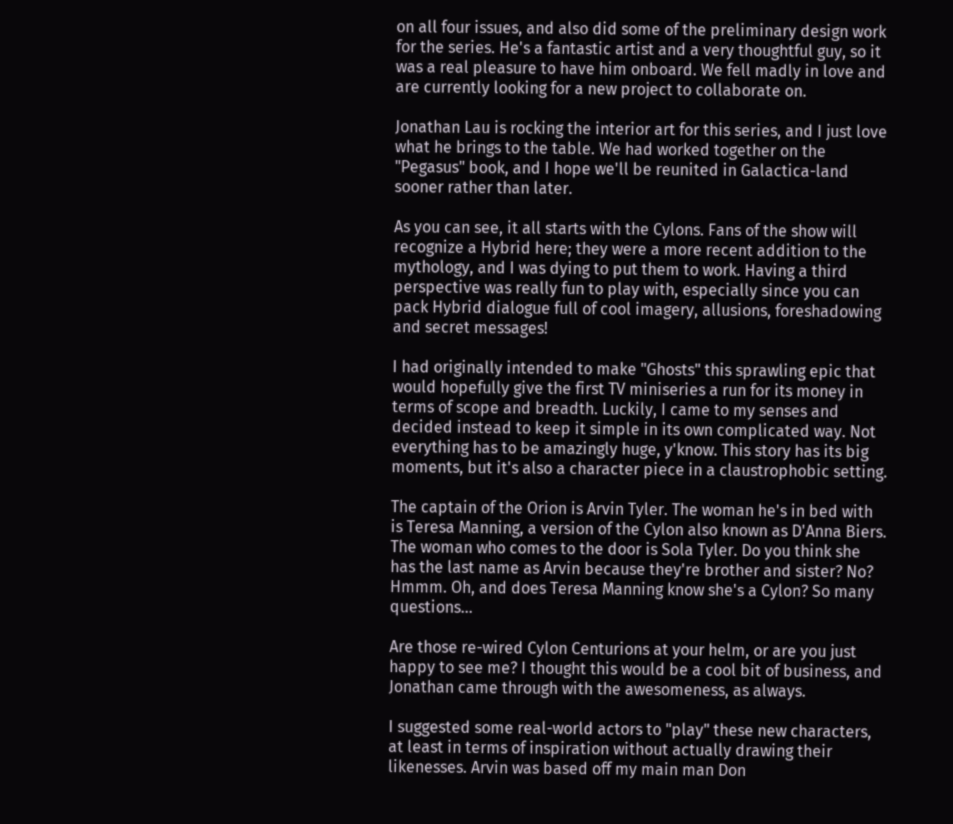on all four issues, and also did some of the preliminary design work for the series. He's a fantastic artist and a very thoughtful guy, so it was a real pleasure to have him onboard. We fell madly in love and are currently looking for a new project to collaborate on.

Jonathan Lau is rocking the interior art for this series, and I just love what he brings to the table. We had worked together on the "Pegasus" book, and I hope we'll be reunited in Galactica-land sooner rather than later.

As you can see, it all starts with the Cylons. Fans of the show will recognize a Hybrid here; they were a more recent addition to the mythology, and I was dying to put them to work. Having a third perspective was really fun to play with, especially since you can pack Hybrid dialogue full of cool imagery, allusions, foreshadowing and secret messages!

I had originally intended to make "Ghosts" this sprawling epic that would hopefully give the first TV miniseries a run for its money in terms of scope and breadth. Luckily, I came to my senses and decided instead to keep it simple in its own complicated way. Not everything has to be amazingly huge, y'know. This story has its big moments, but it's also a character piece in a claustrophobic setting.

The captain of the Orion is Arvin Tyler. The woman he's in bed with is Teresa Manning, a version of the Cylon also known as D'Anna Biers. The woman who comes to the door is Sola Tyler. Do you think she has the last name as Arvin because they're brother and sister? No? Hmmm. Oh, and does Teresa Manning know she's a Cylon? So many questions...

Are those re-wired Cylon Centurions at your helm, or are you just happy to see me? I thought this would be a cool bit of business, and Jonathan came through with the awesomeness, as always.

I suggested some real-world actors to "play" these new characters, at least in terms of inspiration without actually drawing their likenesses. Arvin was based off my main man Don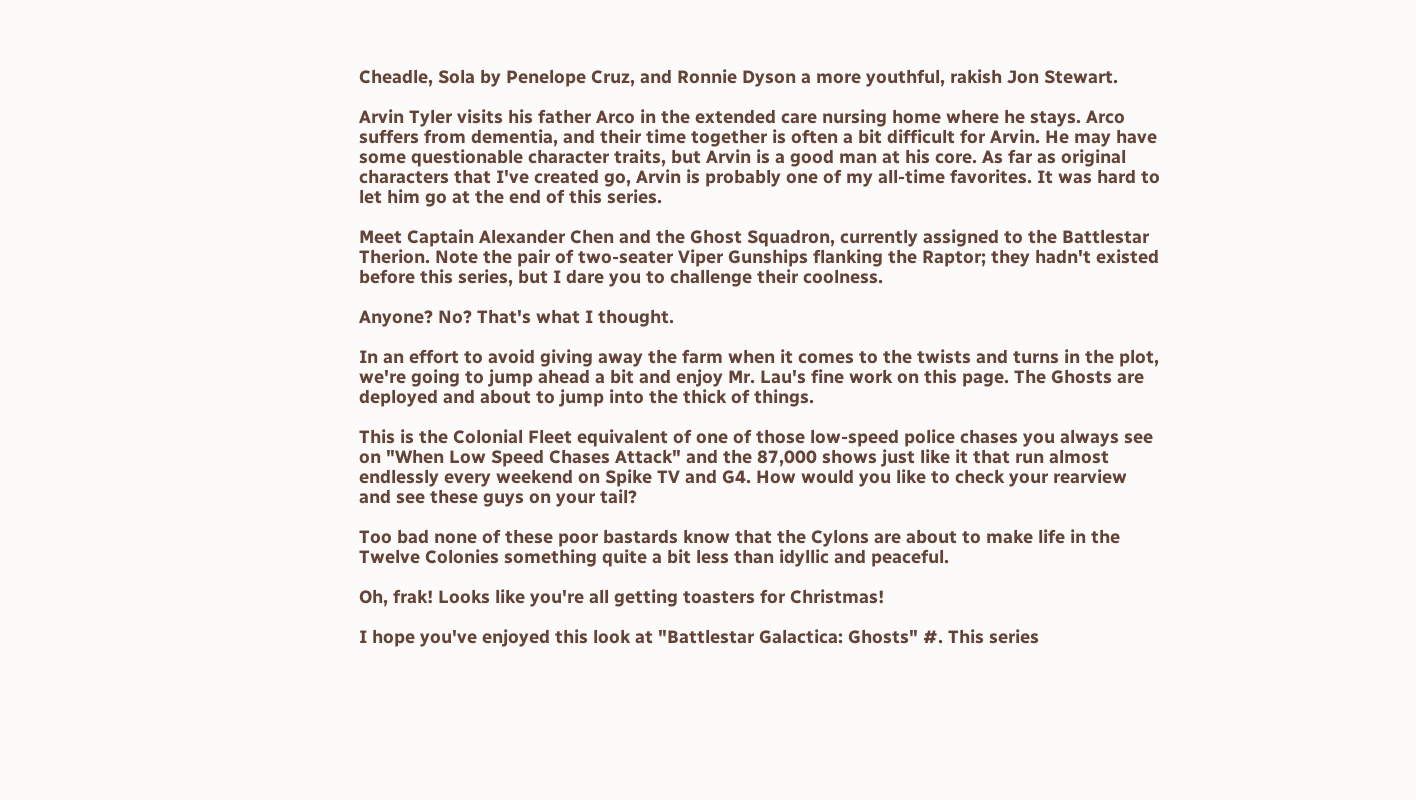Cheadle, Sola by Penelope Cruz, and Ronnie Dyson a more youthful, rakish Jon Stewart.

Arvin Tyler visits his father Arco in the extended care nursing home where he stays. Arco suffers from dementia, and their time together is often a bit difficult for Arvin. He may have some questionable character traits, but Arvin is a good man at his core. As far as original characters that I've created go, Arvin is probably one of my all-time favorites. It was hard to let him go at the end of this series.

Meet Captain Alexander Chen and the Ghost Squadron, currently assigned to the Battlestar Therion. Note the pair of two-seater Viper Gunships flanking the Raptor; they hadn't existed before this series, but I dare you to challenge their coolness.

Anyone? No? That's what I thought.

In an effort to avoid giving away the farm when it comes to the twists and turns in the plot, we're going to jump ahead a bit and enjoy Mr. Lau's fine work on this page. The Ghosts are deployed and about to jump into the thick of things.

This is the Colonial Fleet equivalent of one of those low-speed police chases you always see on "When Low Speed Chases Attack" and the 87,000 shows just like it that run almost endlessly every weekend on Spike TV and G4. How would you like to check your rearview and see these guys on your tail?

Too bad none of these poor bastards know that the Cylons are about to make life in the Twelve Colonies something quite a bit less than idyllic and peaceful.

Oh, frak! Looks like you're all getting toasters for Christmas!

I hope you've enjoyed this look at "Battlestar Galactica: Ghosts" #. This series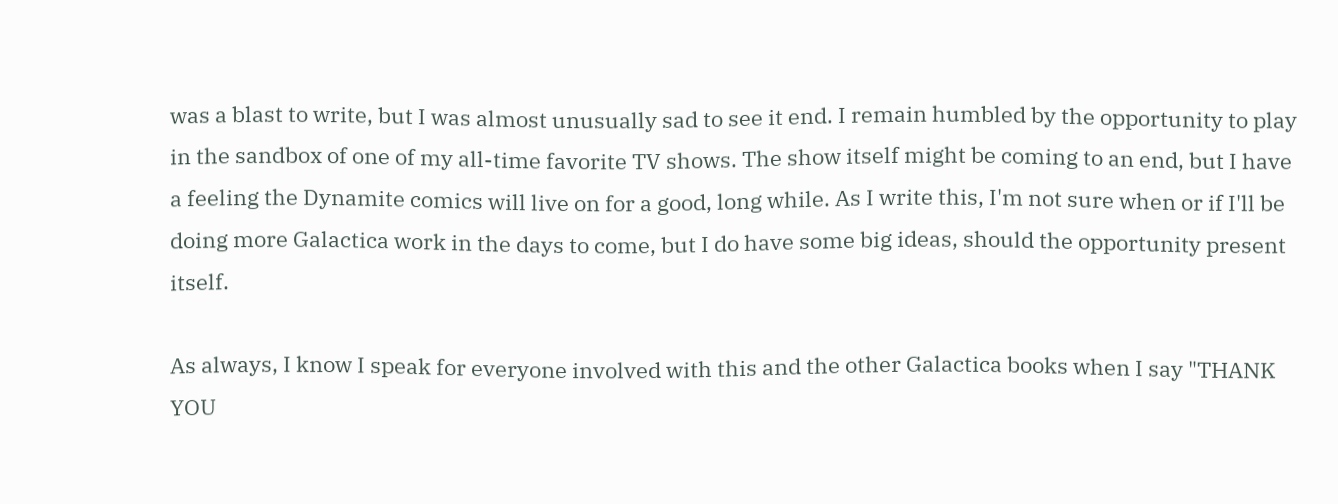was a blast to write, but I was almost unusually sad to see it end. I remain humbled by the opportunity to play in the sandbox of one of my all-time favorite TV shows. The show itself might be coming to an end, but I have a feeling the Dynamite comics will live on for a good, long while. As I write this, I'm not sure when or if I'll be doing more Galactica work in the days to come, but I do have some big ideas, should the opportunity present itself.

As always, I know I speak for everyone involved with this and the other Galactica books when I say "THANK YOU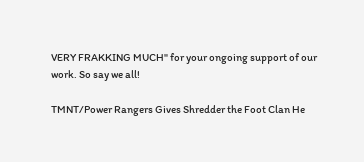VERY FRAKKING MUCH" for your ongoing support of our work. So say we all!

TMNT/Power Rangers Gives Shredder the Foot Clan He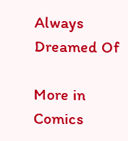Always Dreamed Of

More in Comics